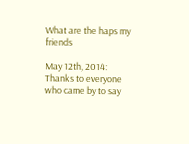What are the haps my friends

May 12th, 2014: Thanks to everyone who came by to say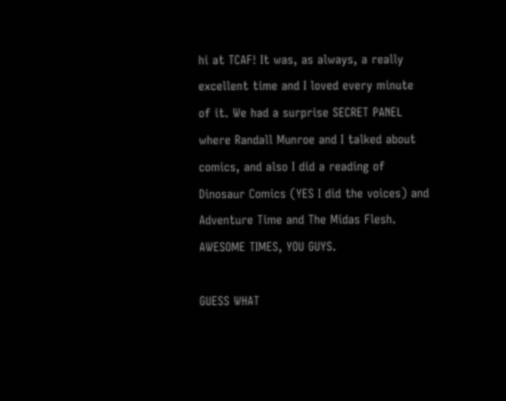hi at TCAF! It was, as always, a really excellent time and I loved every minute of it. We had a surprise SECRET PANEL where Randall Munroe and I talked about comics, and also I did a reading of Dinosaur Comics (YES I did the voices) and Adventure Time and The Midas Flesh. AWESOME TIMES, YOU GUYS.

GUESS WHAT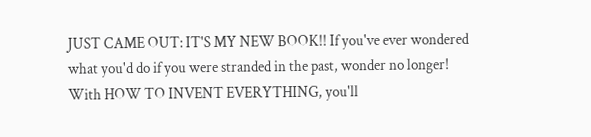JUST CAME OUT: IT'S MY NEW BOOK!! If you've ever wondered what you'd do if you were stranded in the past, wonder no longer! With HOW TO INVENT EVERYTHING, you'll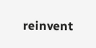reinvent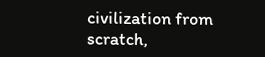civilization from scratch,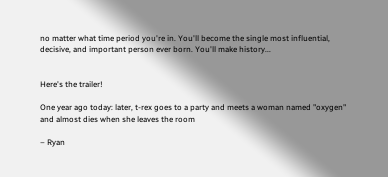no matter what time period you're in. You'll become the single most influential, decisive, and important person ever born. You'll make history...


Here's the trailer!

One year ago today: later, t-rex goes to a party and meets a woman named "oxygen" and almost dies when she leaves the room

– Ryan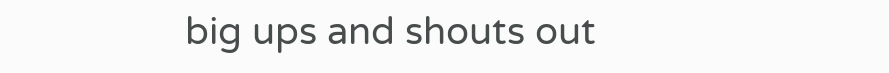big ups and shouts out